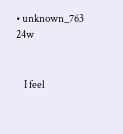• unknown_763 24w


    I feel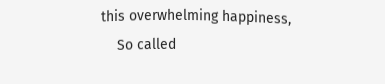this overwhelming happiness,
    So called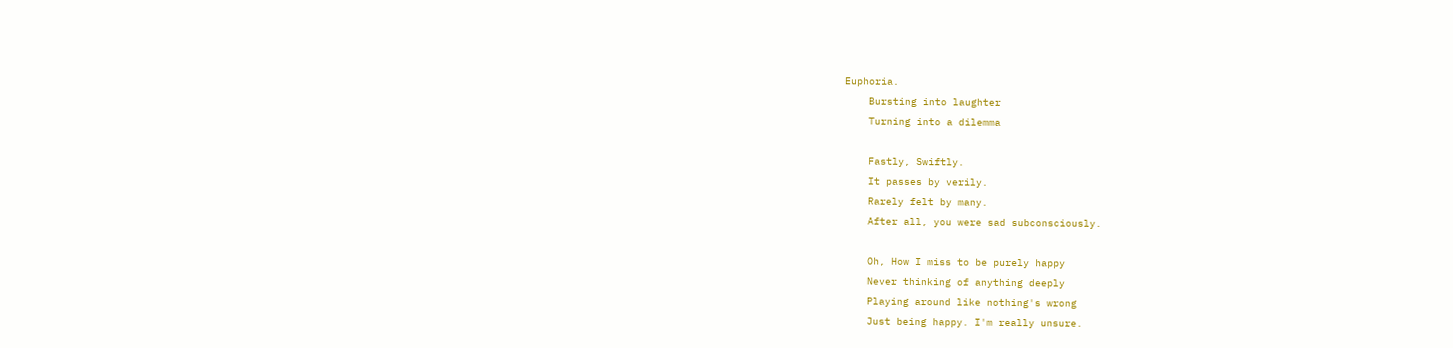Euphoria.
    Bursting into laughter
    Turning into a dilemma

    Fastly, Swiftly.
    It passes by verily.
    Rarely felt by many.
    After all, you were sad subconsciously.

    Oh, How I miss to be purely happy
    Never thinking of anything deeply
    Playing around like nothing's wrong
    Just being happy. I'm really unsure.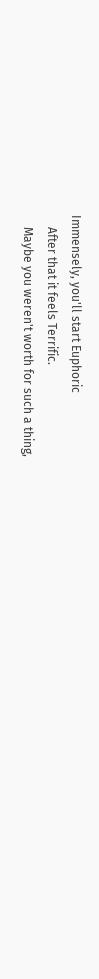Immensely, you'll start Euphoric
    After that it feels Terrific.
    Maybe you weren't worth for such a thing,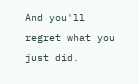And you'll regret what you just did.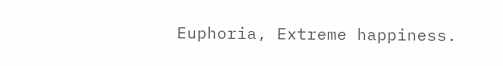Euphoria, Extreme happiness.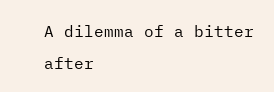A dilemma of a bitter after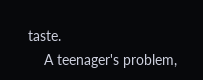taste.
    A teenager's problem,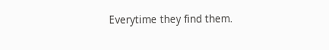Everytime they find them.